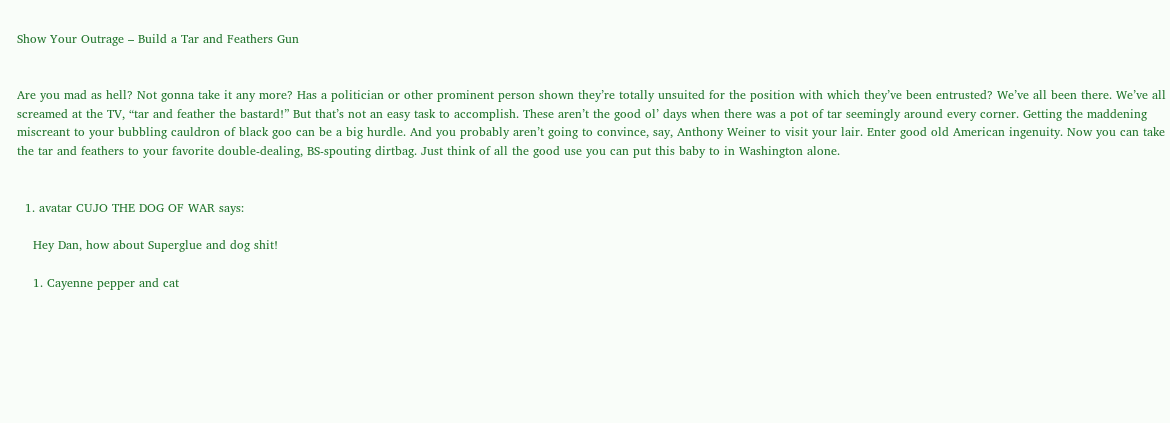Show Your Outrage – Build a Tar and Feathers Gun


Are you mad as hell? Not gonna take it any more? Has a politician or other prominent person shown they’re totally unsuited for the position with which they’ve been entrusted? We’ve all been there. We’ve all screamed at the TV, “tar and feather the bastard!” But that’s not an easy task to accomplish. These aren’t the good ol’ days when there was a pot of tar seemingly around every corner. Getting the maddening miscreant to your bubbling cauldron of black goo can be a big hurdle. And you probably aren’t going to convince, say, Anthony Weiner to visit your lair. Enter good old American ingenuity. Now you can take the tar and feathers to your favorite double-dealing, BS-spouting dirtbag. Just think of all the good use you can put this baby to in Washington alone.


  1. avatar CUJO THE DOG OF WAR says:

    Hey Dan, how about Superglue and dog shit!

    1. Cayenne pepper and cat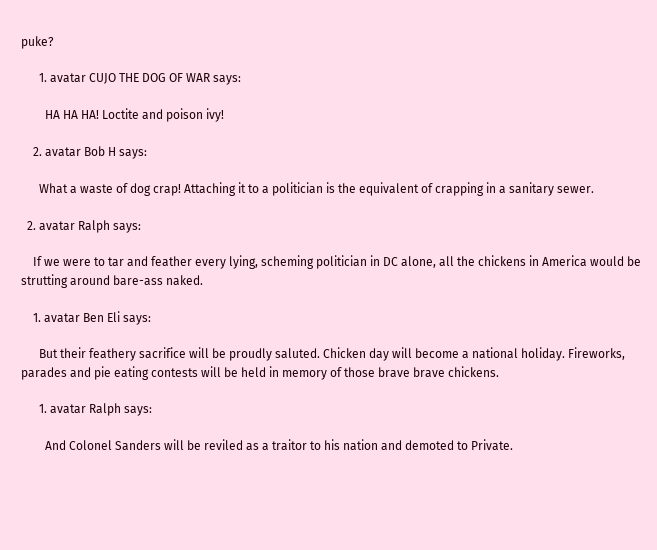puke?

      1. avatar CUJO THE DOG OF WAR says:

        HA HA HA! Loctite and poison ivy!

    2. avatar Bob H says:

      What a waste of dog crap! Attaching it to a politician is the equivalent of crapping in a sanitary sewer.

  2. avatar Ralph says:

    If we were to tar and feather every lying, scheming politician in DC alone, all the chickens in America would be strutting around bare-ass naked.

    1. avatar Ben Eli says:

      But their feathery sacrifice will be proudly saluted. Chicken day will become a national holiday. Fireworks, parades and pie eating contests will be held in memory of those brave brave chickens.

      1. avatar Ralph says:

        And Colonel Sanders will be reviled as a traitor to his nation and demoted to Private.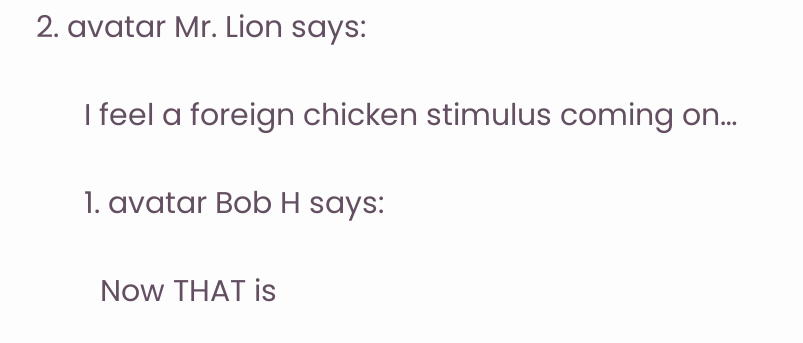2. avatar Mr. Lion says:

      I feel a foreign chicken stimulus coming on…

      1. avatar Bob H says:

        Now THAT is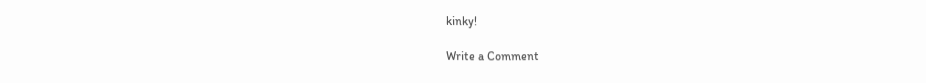kinky!

Write a Comment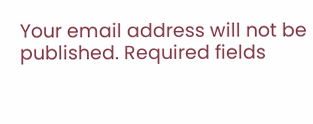Your email address will not be published. Required fields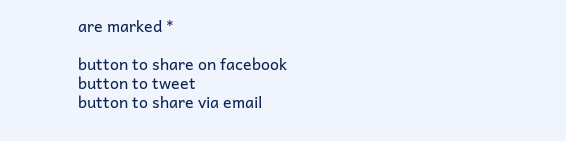are marked *

button to share on facebook
button to tweet
button to share via email